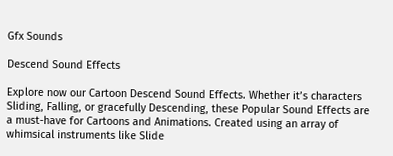Gfx Sounds

Descend Sound Effects

Explore now our Cartoon Descend Sound Effects. Whether it’s characters Sliding, Falling, or gracefully Descending, these Popular Sound Effects are a must-have for Cartoons and Animations. Created using an array of whimsical instruments like Slide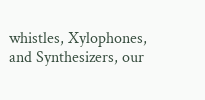whistles, Xylophones, and Synthesizers, our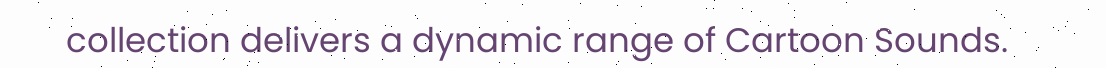collection delivers a dynamic range of Cartoon Sounds.